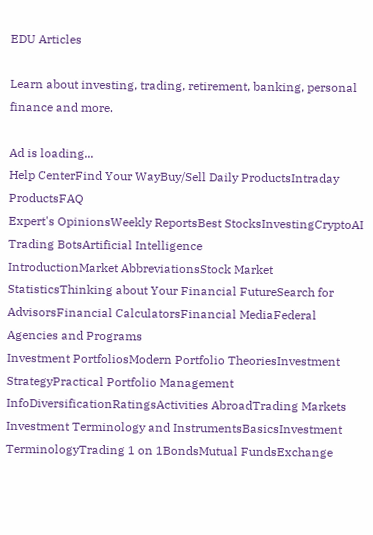EDU Articles

Learn about investing, trading, retirement, banking, personal finance and more.

Ad is loading...
Help CenterFind Your WayBuy/Sell Daily ProductsIntraday ProductsFAQ
Expert's OpinionsWeekly ReportsBest StocksInvestingCryptoAI Trading BotsArtificial Intelligence
IntroductionMarket AbbreviationsStock Market StatisticsThinking about Your Financial FutureSearch for AdvisorsFinancial CalculatorsFinancial MediaFederal Agencies and Programs
Investment PortfoliosModern Portfolio TheoriesInvestment StrategyPractical Portfolio Management InfoDiversificationRatingsActivities AbroadTrading Markets
Investment Terminology and InstrumentsBasicsInvestment TerminologyTrading 1 on 1BondsMutual FundsExchange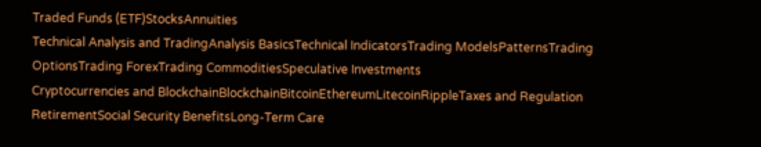Traded Funds (ETF)StocksAnnuities
Technical Analysis and TradingAnalysis BasicsTechnical IndicatorsTrading ModelsPatternsTrading OptionsTrading ForexTrading CommoditiesSpeculative Investments
Cryptocurrencies and BlockchainBlockchainBitcoinEthereumLitecoinRippleTaxes and Regulation
RetirementSocial Security BenefitsLong-Term Care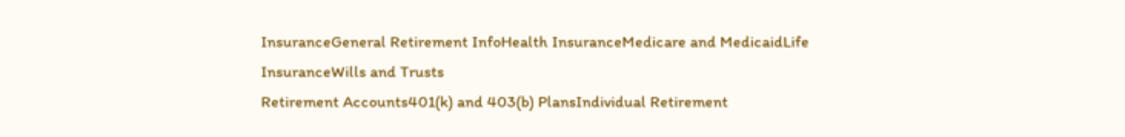InsuranceGeneral Retirement InfoHealth InsuranceMedicare and MedicaidLife InsuranceWills and Trusts
Retirement Accounts401(k) and 403(b) PlansIndividual Retirement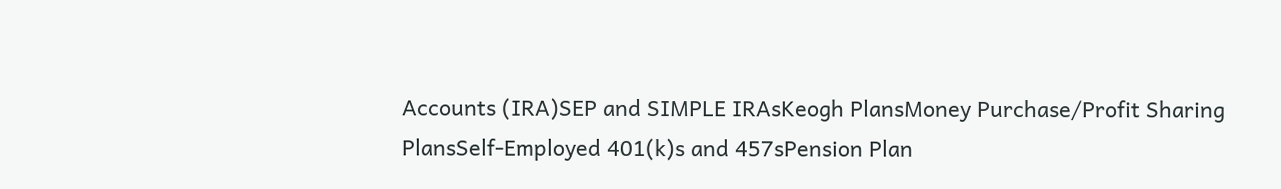Accounts (IRA)SEP and SIMPLE IRAsKeogh PlansMoney Purchase/Profit Sharing PlansSelf-Employed 401(k)s and 457sPension Plan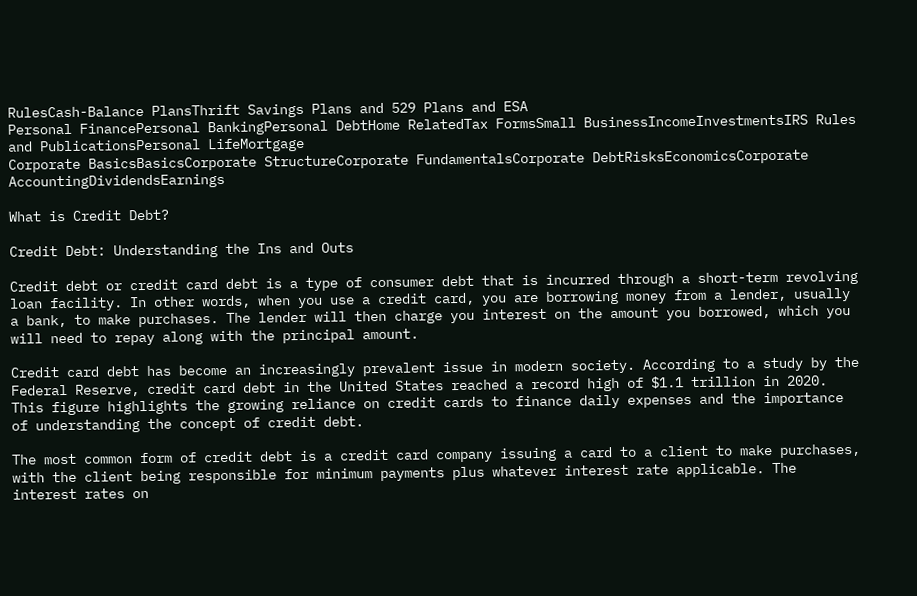RulesCash-Balance PlansThrift Savings Plans and 529 Plans and ESA
Personal FinancePersonal BankingPersonal DebtHome RelatedTax FormsSmall BusinessIncomeInvestmentsIRS Rules and PublicationsPersonal LifeMortgage
Corporate BasicsBasicsCorporate StructureCorporate FundamentalsCorporate DebtRisksEconomicsCorporate AccountingDividendsEarnings

What is Credit Debt?

Credit Debt: Understanding the Ins and Outs

Credit debt or credit card debt is a type of consumer debt that is incurred through a short-term revolving loan facility. In other words, when you use a credit card, you are borrowing money from a lender, usually a bank, to make purchases. The lender will then charge you interest on the amount you borrowed, which you will need to repay along with the principal amount.

Credit card debt has become an increasingly prevalent issue in modern society. According to a study by the Federal Reserve, credit card debt in the United States reached a record high of $1.1 trillion in 2020. This figure highlights the growing reliance on credit cards to finance daily expenses and the importance of understanding the concept of credit debt.

The most common form of credit debt is a credit card company issuing a card to a client to make purchases, with the client being responsible for minimum payments plus whatever interest rate applicable. The interest rates on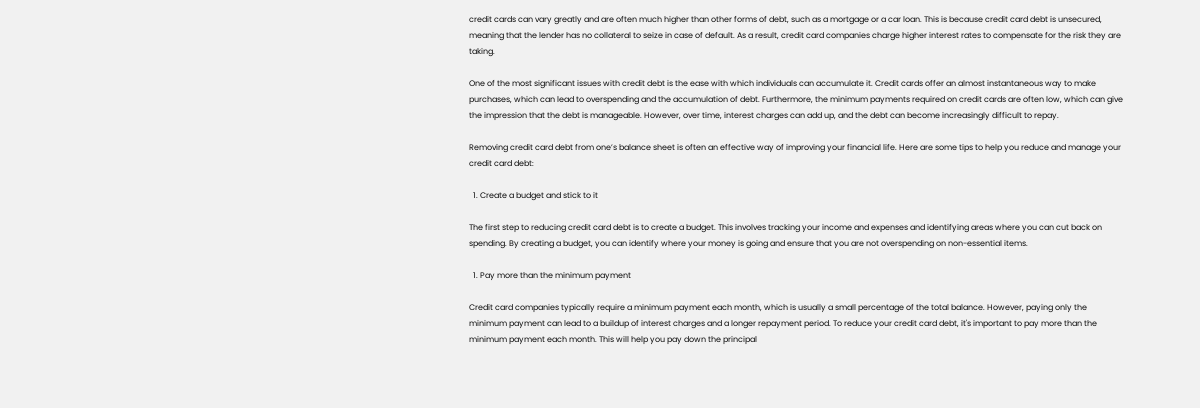credit cards can vary greatly and are often much higher than other forms of debt, such as a mortgage or a car loan. This is because credit card debt is unsecured, meaning that the lender has no collateral to seize in case of default. As a result, credit card companies charge higher interest rates to compensate for the risk they are taking.

One of the most significant issues with credit debt is the ease with which individuals can accumulate it. Credit cards offer an almost instantaneous way to make purchases, which can lead to overspending and the accumulation of debt. Furthermore, the minimum payments required on credit cards are often low, which can give the impression that the debt is manageable. However, over time, interest charges can add up, and the debt can become increasingly difficult to repay.

Removing credit card debt from one’s balance sheet is often an effective way of improving your financial life. Here are some tips to help you reduce and manage your credit card debt:

  1. Create a budget and stick to it

The first step to reducing credit card debt is to create a budget. This involves tracking your income and expenses and identifying areas where you can cut back on spending. By creating a budget, you can identify where your money is going and ensure that you are not overspending on non-essential items.

  1. Pay more than the minimum payment

Credit card companies typically require a minimum payment each month, which is usually a small percentage of the total balance. However, paying only the minimum payment can lead to a buildup of interest charges and a longer repayment period. To reduce your credit card debt, it's important to pay more than the minimum payment each month. This will help you pay down the principal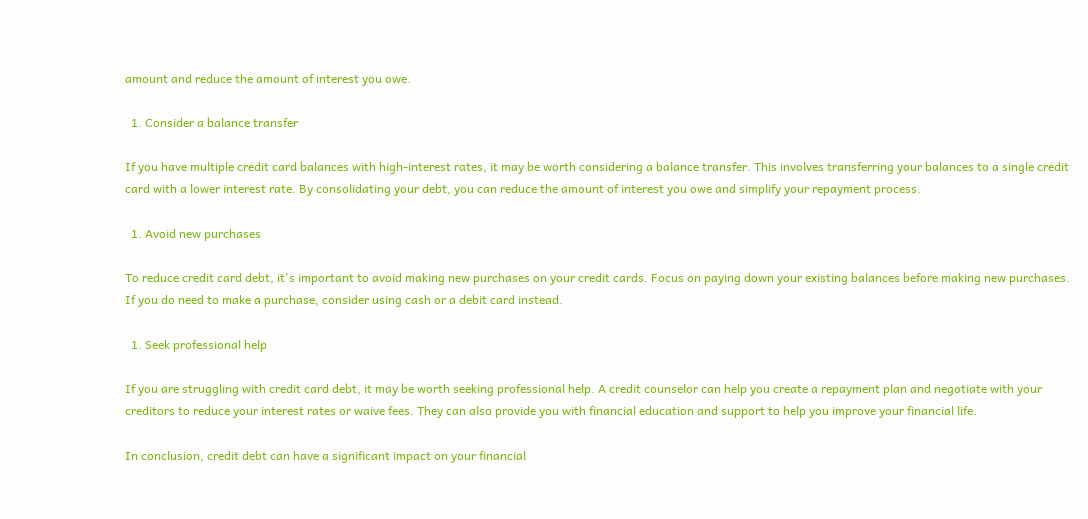amount and reduce the amount of interest you owe.

  1. Consider a balance transfer

If you have multiple credit card balances with high-interest rates, it may be worth considering a balance transfer. This involves transferring your balances to a single credit card with a lower interest rate. By consolidating your debt, you can reduce the amount of interest you owe and simplify your repayment process.

  1. Avoid new purchases

To reduce credit card debt, it's important to avoid making new purchases on your credit cards. Focus on paying down your existing balances before making new purchases. If you do need to make a purchase, consider using cash or a debit card instead.

  1. Seek professional help

If you are struggling with credit card debt, it may be worth seeking professional help. A credit counselor can help you create a repayment plan and negotiate with your creditors to reduce your interest rates or waive fees. They can also provide you with financial education and support to help you improve your financial life.

In conclusion, credit debt can have a significant impact on your financial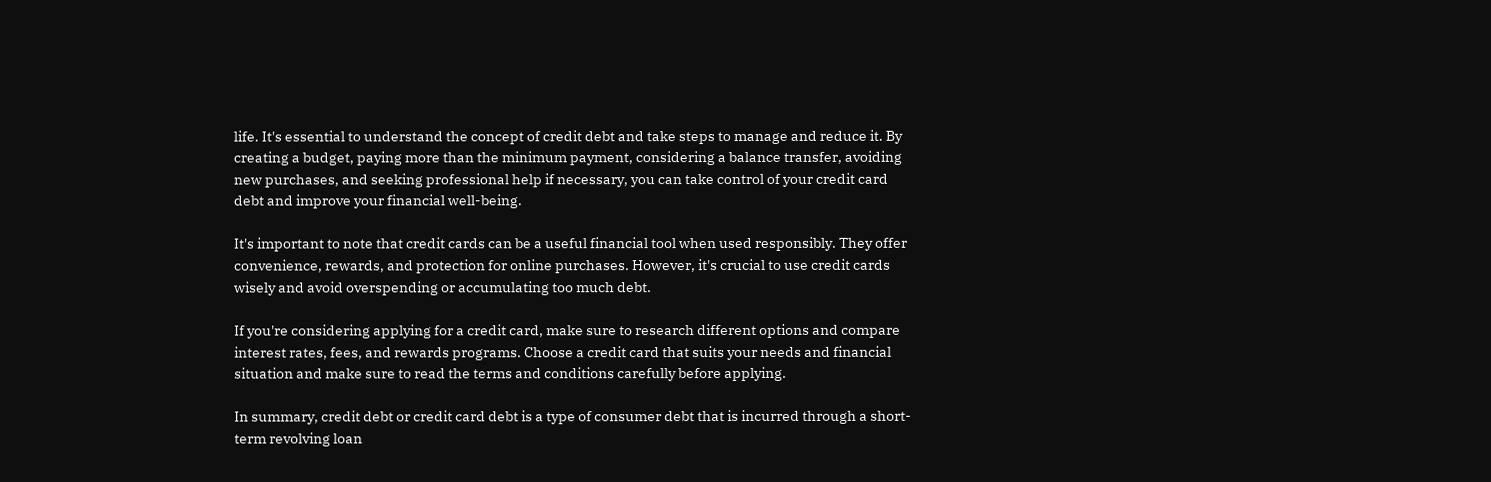life. It's essential to understand the concept of credit debt and take steps to manage and reduce it. By creating a budget, paying more than the minimum payment, considering a balance transfer, avoiding new purchases, and seeking professional help if necessary, you can take control of your credit card debt and improve your financial well-being.

It's important to note that credit cards can be a useful financial tool when used responsibly. They offer convenience, rewards, and protection for online purchases. However, it's crucial to use credit cards wisely and avoid overspending or accumulating too much debt.

If you're considering applying for a credit card, make sure to research different options and compare interest rates, fees, and rewards programs. Choose a credit card that suits your needs and financial situation and make sure to read the terms and conditions carefully before applying.

In summary, credit debt or credit card debt is a type of consumer debt that is incurred through a short-term revolving loan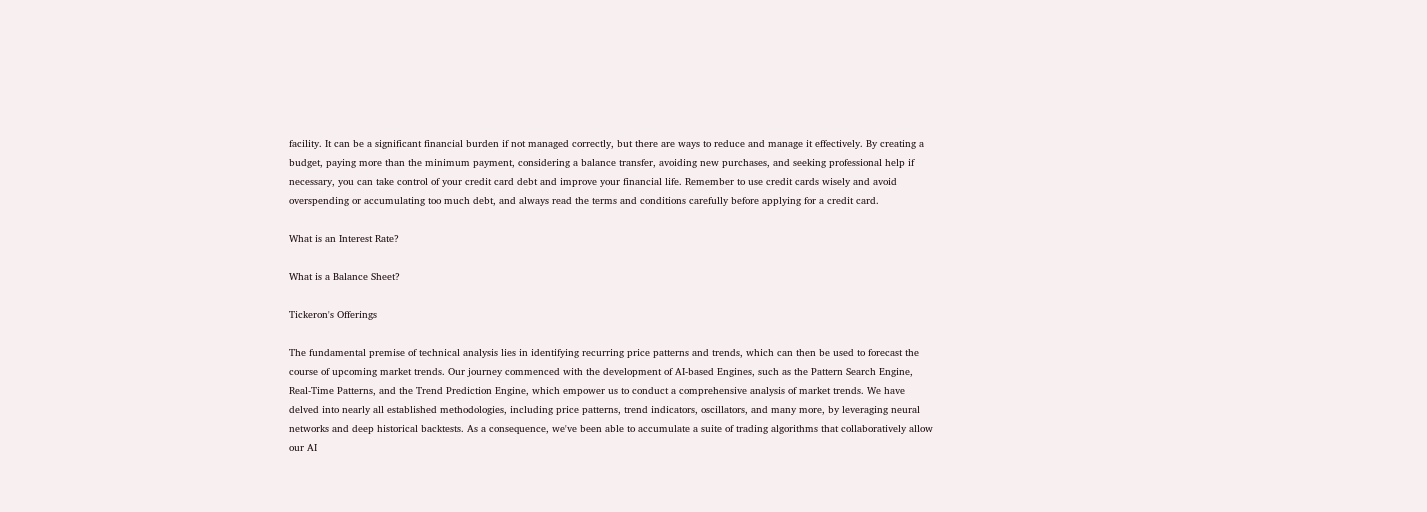facility. It can be a significant financial burden if not managed correctly, but there are ways to reduce and manage it effectively. By creating a budget, paying more than the minimum payment, considering a balance transfer, avoiding new purchases, and seeking professional help if necessary, you can take control of your credit card debt and improve your financial life. Remember to use credit cards wisely and avoid overspending or accumulating too much debt, and always read the terms and conditions carefully before applying for a credit card.

What is an Interest Rate?

What is a Balance Sheet?

Tickeron's Offerings

The fundamental premise of technical analysis lies in identifying recurring price patterns and trends, which can then be used to forecast the course of upcoming market trends. Our journey commenced with the development of AI-based Engines, such as the Pattern Search Engine, Real-Time Patterns, and the Trend Prediction Engine, which empower us to conduct a comprehensive analysis of market trends. We have delved into nearly all established methodologies, including price patterns, trend indicators, oscillators, and many more, by leveraging neural networks and deep historical backtests. As a consequence, we've been able to accumulate a suite of trading algorithms that collaboratively allow our AI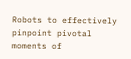Robots to effectively pinpoint pivotal moments of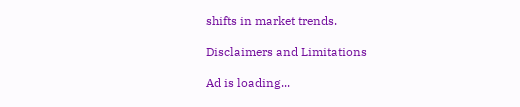shifts in market trends.

Disclaimers and Limitations

Ad is loading...